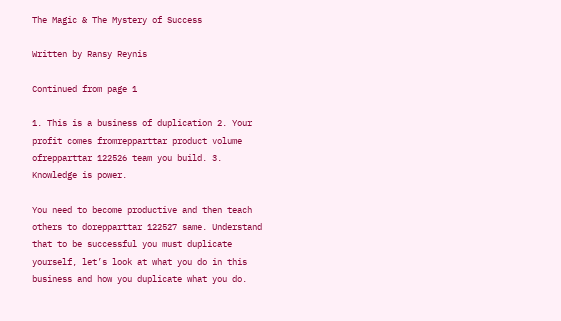The Magic & The Mystery of Success

Written by Ransy Reynis

Continued from page 1

1. This is a business of duplication 2. Your profit comes fromrepparttar product volume ofrepparttar 122526 team you build. 3. Knowledge is power.

You need to become productive and then teach others to dorepparttar 122527 same. Understand that to be successful you must duplicate yourself, let’s look at what you do in this business and how you duplicate what you do.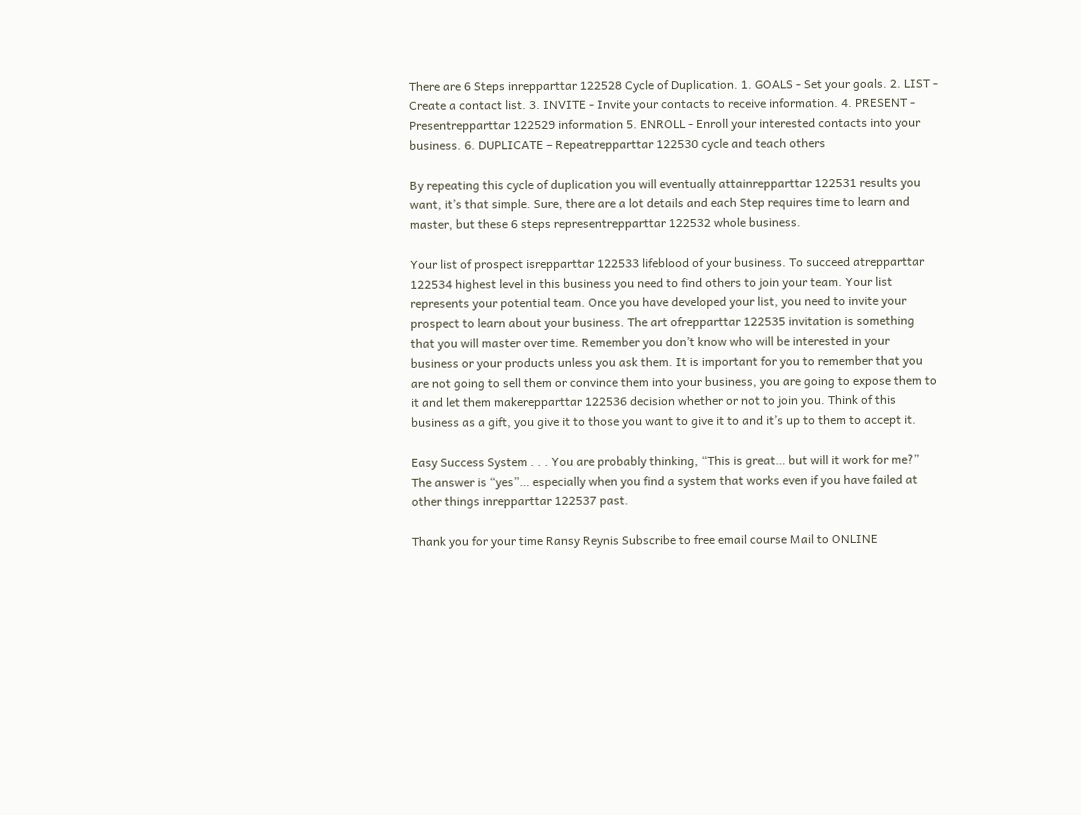There are 6 Steps inrepparttar 122528 Cycle of Duplication. 1. GOALS - Set your goals. 2. LIST - Create a contact list. 3. INVITE - Invite your contacts to receive information. 4. PRESENT - Presentrepparttar 122529 information 5. ENROLL - Enroll your interested contacts into your business. 6. DUPLICATE – Repeatrepparttar 122530 cycle and teach others

By repeating this cycle of duplication you will eventually attainrepparttar 122531 results you want, it’s that simple. Sure, there are a lot details and each Step requires time to learn and master, but these 6 steps representrepparttar 122532 whole business.

Your list of prospect isrepparttar 122533 lifeblood of your business. To succeed atrepparttar 122534 highest level in this business you need to find others to join your team. Your list represents your potential team. Once you have developed your list, you need to invite your prospect to learn about your business. The art ofrepparttar 122535 invitation is something that you will master over time. Remember you don’t know who will be interested in your business or your products unless you ask them. It is important for you to remember that you are not going to sell them or convince them into your business, you are going to expose them to it and let them makerepparttar 122536 decision whether or not to join you. Think of this business as a gift, you give it to those you want to give it to and it’s up to them to accept it.

Easy Success System . . . You are probably thinking, “This is great… but will it work for me?” The answer is “yes”… especially when you find a system that works even if you have failed at other things inrepparttar 122537 past.

Thank you for your time Ransy Reynis Subscribe to free email course Mail to ONLINE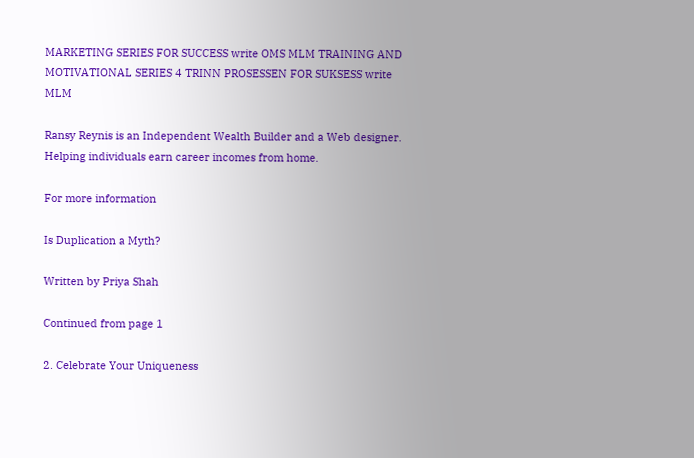MARKETING SERIES FOR SUCCESS write OMS MLM TRAINING AND MOTIVATIONAL SERIES 4 TRINN PROSESSEN FOR SUKSESS write MLM

Ransy Reynis is an Independent Wealth Builder and a Web designer. Helping individuals earn career incomes from home.

For more information

Is Duplication a Myth?

Written by Priya Shah

Continued from page 1

2. Celebrate Your Uniqueness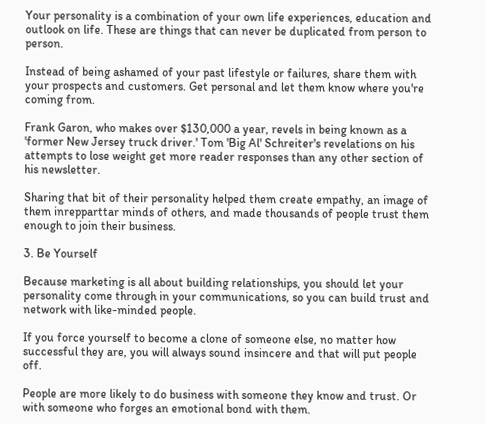Your personality is a combination of your own life experiences, education and outlook on life. These are things that can never be duplicated from person to person.

Instead of being ashamed of your past lifestyle or failures, share them with your prospects and customers. Get personal and let them know where you're coming from.

Frank Garon, who makes over $130,000 a year, revels in being known as a 'former New Jersey truck driver.' Tom 'Big Al' Schreiter's revelations on his attempts to lose weight get more reader responses than any other section of his newsletter.

Sharing that bit of their personality helped them create empathy, an image of them inrepparttar minds of others, and made thousands of people trust them enough to join their business.

3. Be Yourself

Because marketing is all about building relationships, you should let your personality come through in your communications, so you can build trust and network with like-minded people.

If you force yourself to become a clone of someone else, no matter how successful they are, you will always sound insincere and that will put people off.

People are more likely to do business with someone they know and trust. Or with someone who forges an emotional bond with them.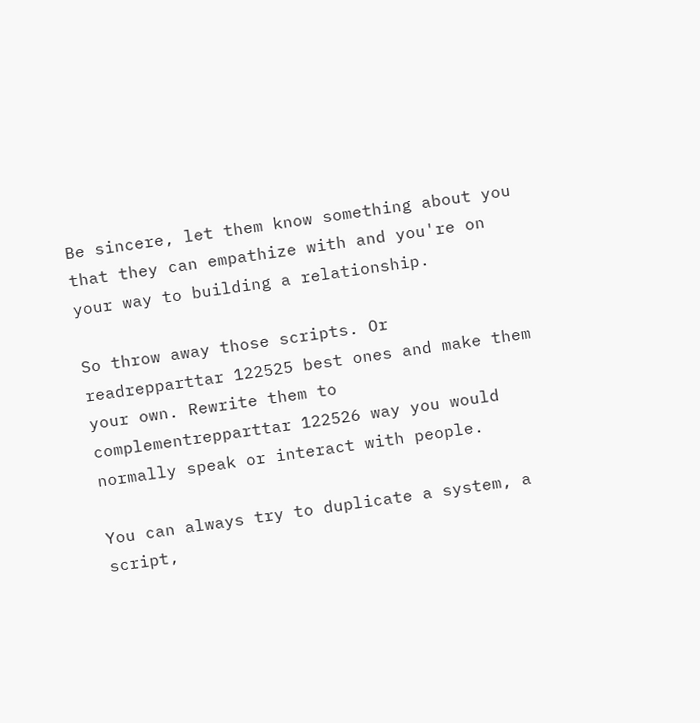Be sincere, let them know something about you that they can empathize with and you're on your way to building a relationship.

So throw away those scripts. Or readrepparttar 122525 best ones and make them your own. Rewrite them to complementrepparttar 122526 way you would normally speak or interact with people.

You can always try to duplicate a system, a script,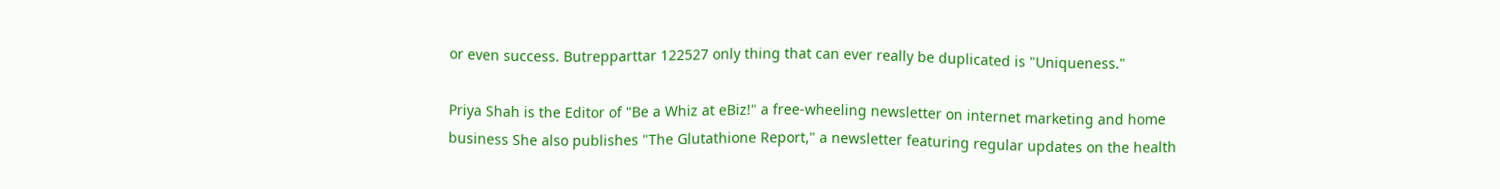or even success. Butrepparttar 122527 only thing that can ever really be duplicated is "Uniqueness."

Priya Shah is the Editor of "Be a Whiz at eBiz!" a free-wheeling newsletter on internet marketing and home business She also publishes "The Glutathione Report," a newsletter featuring regular updates on the health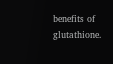benefits of glutathione.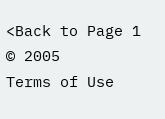<Back to Page 1 © 2005
Terms of Use